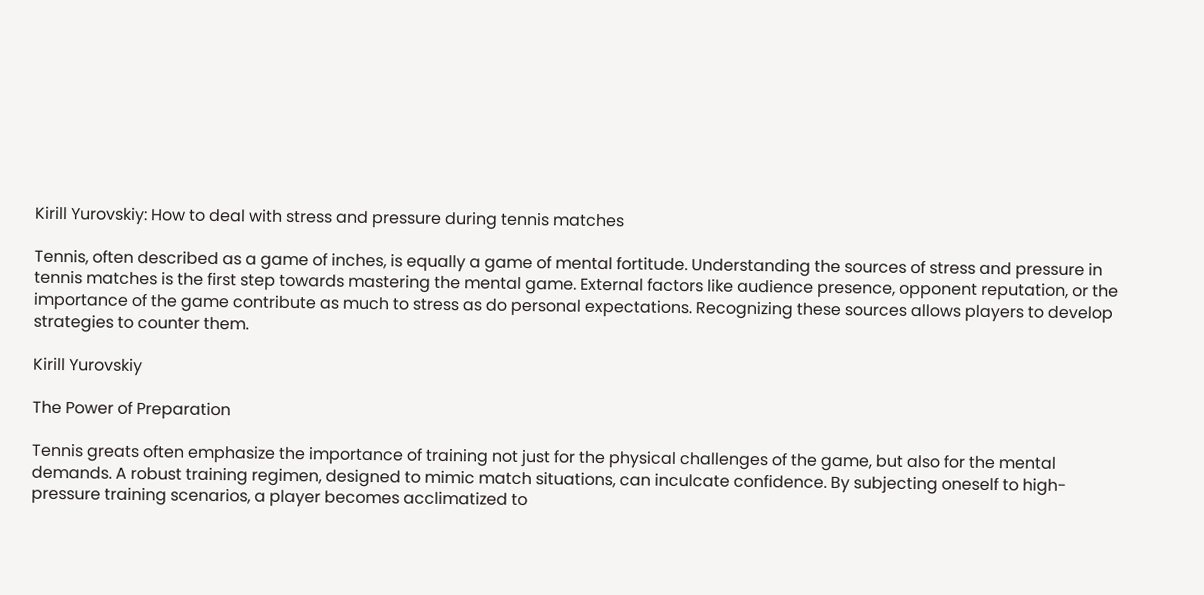Kirill Yurovskiy: How to deal with stress and pressure during tennis matches

Tennis, often described as a game of inches, is equally a game of mental fortitude. Understanding the sources of stress and pressure in tennis matches is the first step towards mastering the mental game. External factors like audience presence, opponent reputation, or the importance of the game contribute as much to stress as do personal expectations. Recognizing these sources allows players to develop strategies to counter them.

Kirill Yurovskiy

The Power of Preparation

Tennis greats often emphasize the importance of training not just for the physical challenges of the game, but also for the mental demands. A robust training regimen, designed to mimic match situations, can inculcate confidence. By subjecting oneself to high-pressure training scenarios, a player becomes acclimatized to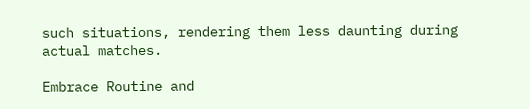such situations, rendering them less daunting during actual matches.

Embrace Routine and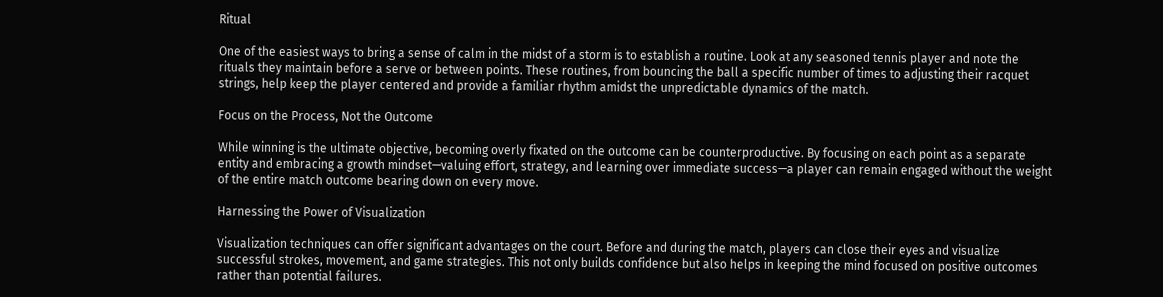Ritual

One of the easiest ways to bring a sense of calm in the midst of a storm is to establish a routine. Look at any seasoned tennis player and note the rituals they maintain before a serve or between points. These routines, from bouncing the ball a specific number of times to adjusting their racquet strings, help keep the player centered and provide a familiar rhythm amidst the unpredictable dynamics of the match.

Focus on the Process, Not the Outcome

While winning is the ultimate objective, becoming overly fixated on the outcome can be counterproductive. By focusing on each point as a separate entity and embracing a growth mindset—valuing effort, strategy, and learning over immediate success—a player can remain engaged without the weight of the entire match outcome bearing down on every move.

Harnessing the Power of Visualization

Visualization techniques can offer significant advantages on the court. Before and during the match, players can close their eyes and visualize successful strokes, movement, and game strategies. This not only builds confidence but also helps in keeping the mind focused on positive outcomes rather than potential failures.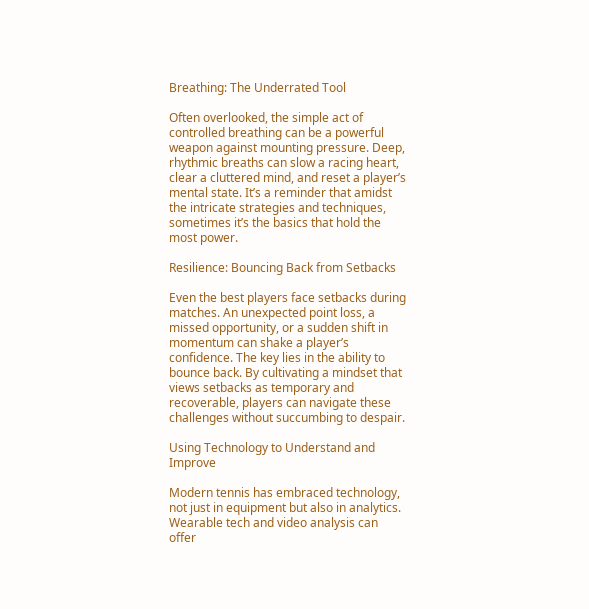Breathing: The Underrated Tool

Often overlooked, the simple act of controlled breathing can be a powerful weapon against mounting pressure. Deep, rhythmic breaths can slow a racing heart, clear a cluttered mind, and reset a player’s mental state. It’s a reminder that amidst the intricate strategies and techniques, sometimes it’s the basics that hold the most power.

Resilience: Bouncing Back from Setbacks

Even the best players face setbacks during matches. An unexpected point loss, a missed opportunity, or a sudden shift in momentum can shake a player’s confidence. The key lies in the ability to bounce back. By cultivating a mindset that views setbacks as temporary and recoverable, players can navigate these challenges without succumbing to despair.

Using Technology to Understand and Improve

Modern tennis has embraced technology, not just in equipment but also in analytics. Wearable tech and video analysis can offer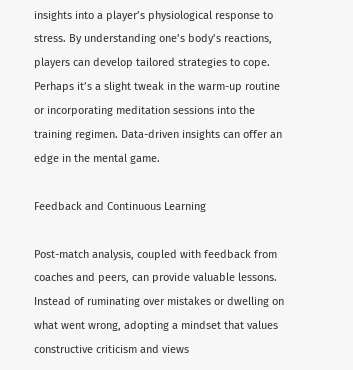insights into a player’s physiological response to stress. By understanding one’s body’s reactions, players can develop tailored strategies to cope. Perhaps it’s a slight tweak in the warm-up routine or incorporating meditation sessions into the training regimen. Data-driven insights can offer an edge in the mental game.

Feedback and Continuous Learning

Post-match analysis, coupled with feedback from coaches and peers, can provide valuable lessons. Instead of ruminating over mistakes or dwelling on what went wrong, adopting a mindset that values constructive criticism and views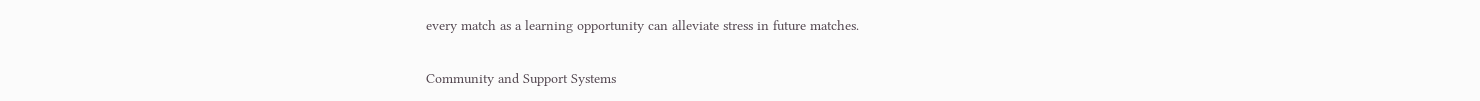every match as a learning opportunity can alleviate stress in future matches.

Community and Support Systems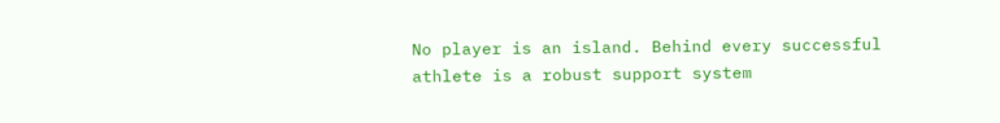No player is an island. Behind every successful athlete is a robust support system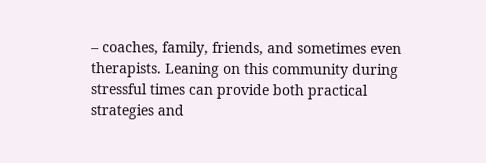– coaches, family, friends, and sometimes even therapists. Leaning on this community during stressful times can provide both practical strategies and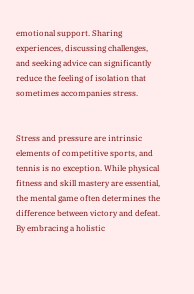emotional support. Sharing experiences, discussing challenges, and seeking advice can significantly reduce the feeling of isolation that sometimes accompanies stress.


Stress and pressure are intrinsic elements of competitive sports, and tennis is no exception. While physical fitness and skill mastery are essential, the mental game often determines the difference between victory and defeat. By embracing a holistic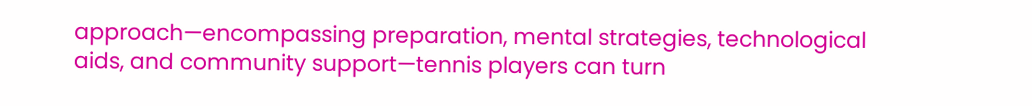approach—encompassing preparation, mental strategies, technological aids, and community support—tennis players can turn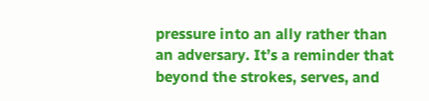pressure into an ally rather than an adversary. It’s a reminder that beyond the strokes, serves, and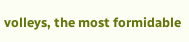volleys, the most formidable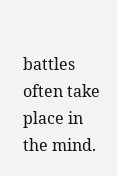battles often take place in the mind.